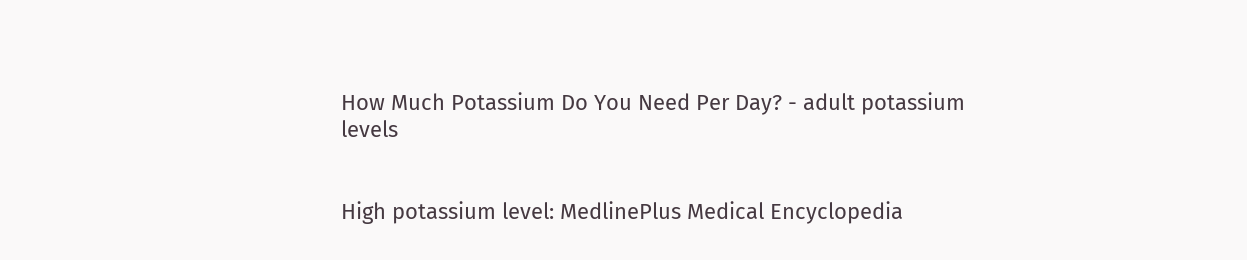How Much Potassium Do You Need Per Day? - adult potassium levels


High potassium level: MedlinePlus Medical Encyclopedia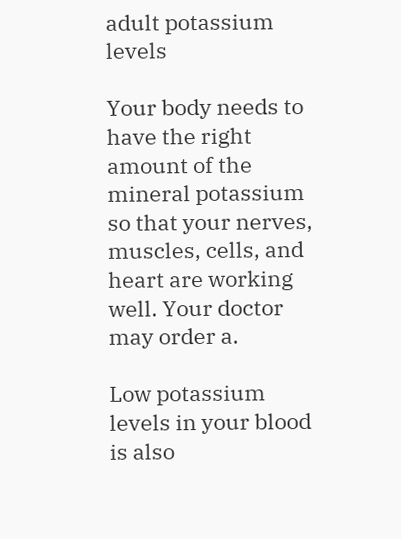adult potassium levels

Your body needs to have the right amount of the mineral potassium so that your nerves, muscles, cells, and heart are working well. Your doctor may order a.

Low potassium levels in your blood is also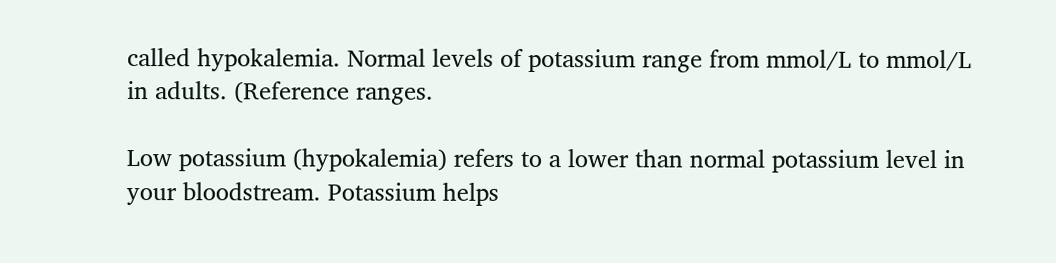called hypokalemia. Normal levels of potassium range from mmol/L to mmol/L in adults. (Reference ranges.

Low potassium (hypokalemia) refers to a lower than normal potassium level in your bloodstream. Potassium helps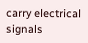carry electrical signals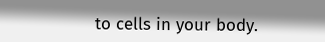to cells in your body.